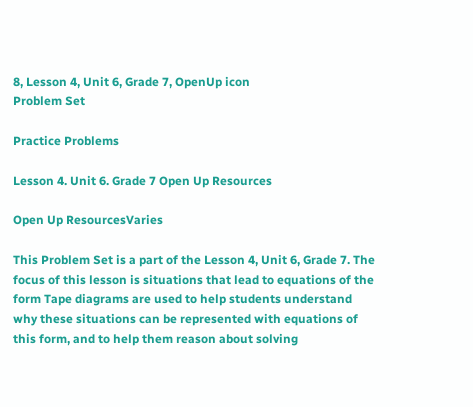8, Lesson 4, Unit 6, Grade 7, OpenUp icon
Problem Set

Practice Problems

Lesson 4. Unit 6. Grade 7 Open Up Resources

Open Up ResourcesVaries

This Problem Set is a part of the Lesson 4, Unit 6, Grade 7. The focus of this lesson is situations that lead to equations of the form Tape diagrams are used to help students understand why these situations can be represented with equations of this form, and to help them reason about solving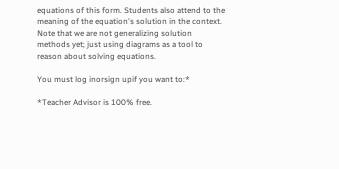equations of this form. Students also attend to the meaning of the equation's solution in the context. Note that we are not generalizing solution methods yet; just using diagrams as a tool to reason about solving equations.

You must log inorsign upif you want to:*

*Teacher Advisor is 100% free.